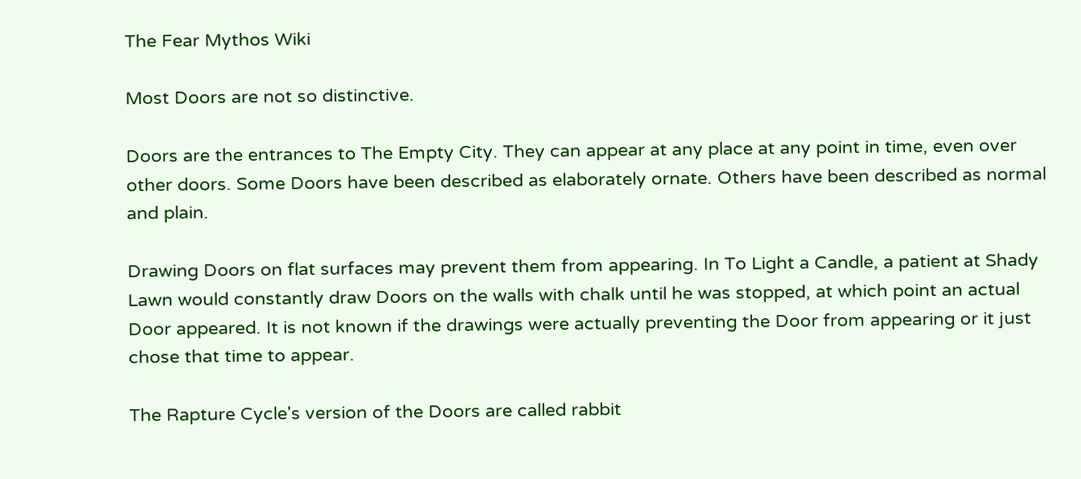The Fear Mythos Wiki

Most Doors are not so distinctive.

Doors are the entrances to The Empty City. They can appear at any place at any point in time, even over other doors. Some Doors have been described as elaborately ornate. Others have been described as normal and plain.

Drawing Doors on flat surfaces may prevent them from appearing. In To Light a Candle, a patient at Shady Lawn would constantly draw Doors on the walls with chalk until he was stopped, at which point an actual Door appeared. It is not known if the drawings were actually preventing the Door from appearing or it just chose that time to appear.

The Rapture Cycle's version of the Doors are called rabbit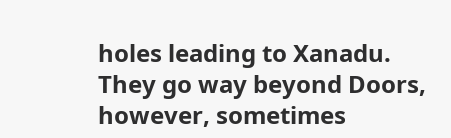holes leading to Xanadu. They go way beyond Doors, however, sometimes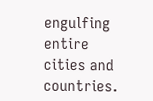engulfing entire cities and countries.